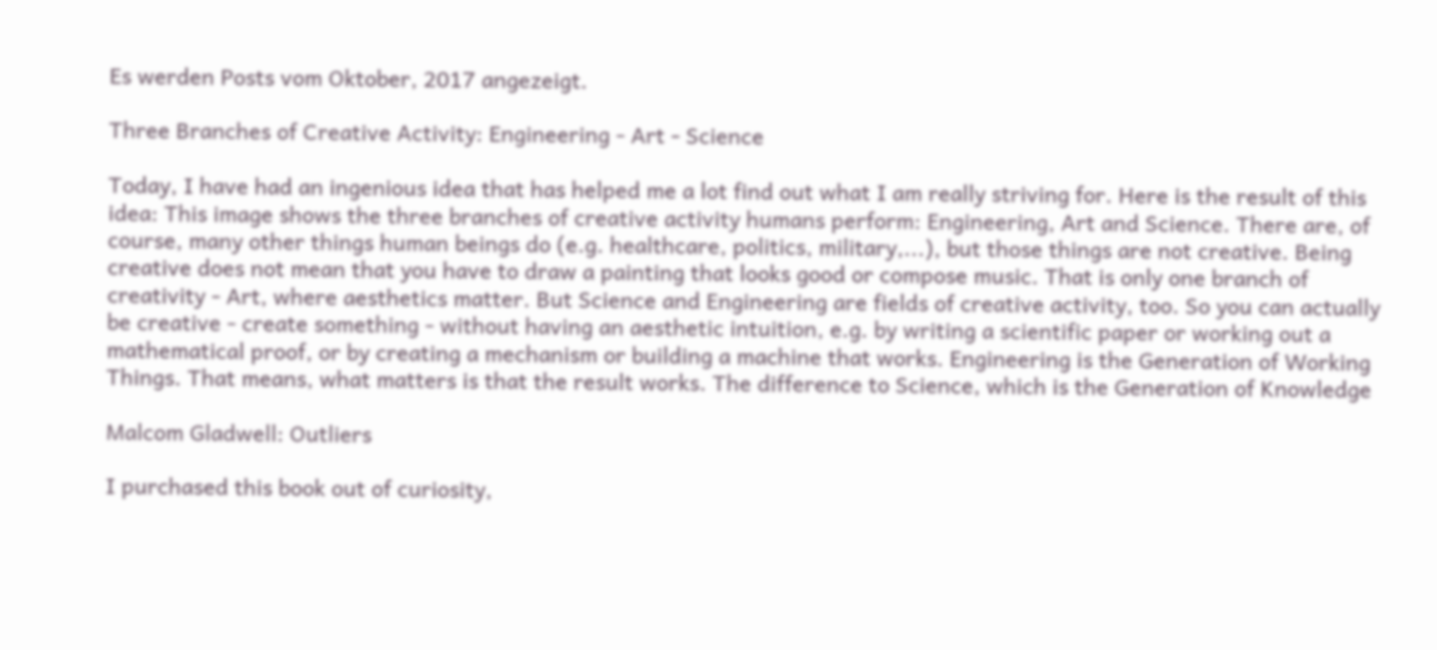Es werden Posts vom Oktober, 2017 angezeigt.

Three Branches of Creative Activity: Engineering - Art - Science

Today, I have had an ingenious idea that has helped me a lot find out what I am really striving for. Here is the result of this idea: This image shows the three branches of creative activity humans perform: Engineering, Art and Science. There are, of course, many other things human beings do (e.g. healthcare, politics, military,...), but those things are not creative. Being creative does not mean that you have to draw a painting that looks good or compose music. That is only one branch of creativity - Art, where aesthetics matter. But Science and Engineering are fields of creative activity, too. So you can actually be creative - create something - without having an aesthetic intuition, e.g. by writing a scientific paper or working out a mathematical proof, or by creating a mechanism or building a machine that works. Engineering is the Generation of Working Things. That means, what matters is that the result works. The difference to Science, which is the Generation of Knowledge

Malcom Gladwell: Outliers

I purchased this book out of curiosity,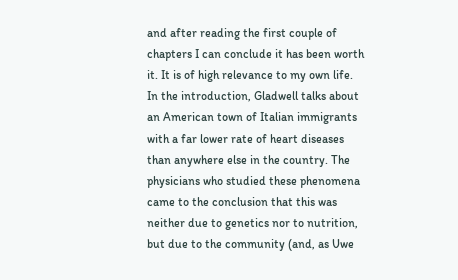and after reading the first couple of chapters I can conclude it has been worth it. It is of high relevance to my own life. In the introduction, Gladwell talks about an American town of Italian immigrants with a far lower rate of heart diseases than anywhere else in the country. The physicians who studied these phenomena came to the conclusion that this was neither due to genetics nor to nutrition, but due to the community (and, as Uwe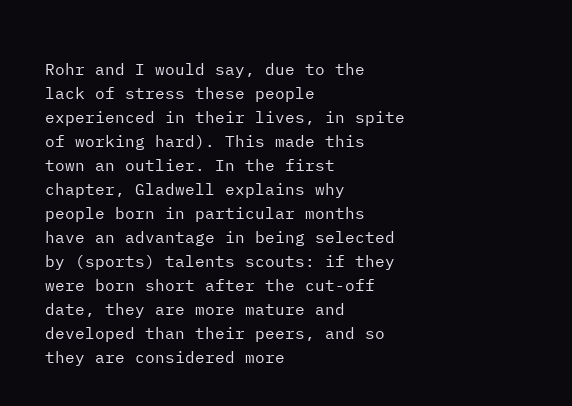Rohr and I would say, due to the lack of stress these people experienced in their lives, in spite of working hard). This made this town an outlier. In the first chapter, Gladwell explains why people born in particular months have an advantage in being selected by (sports) talents scouts: if they were born short after the cut-off date, they are more mature and developed than their peers, and so they are considered more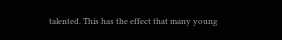talented. This has the effect that many young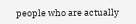people who are actually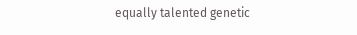equally talented genetic